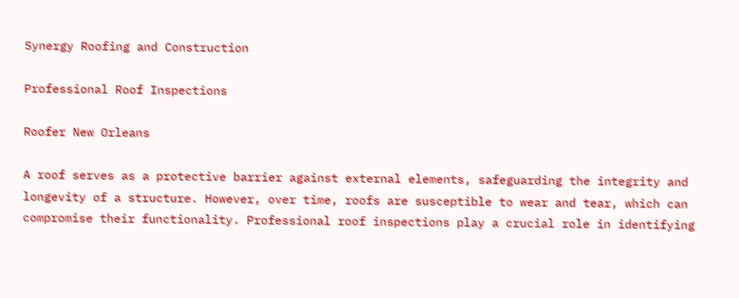Synergy Roofing and Construction

Professional Roof Inspections

Roofer New Orleans

A roof serves as a protective barrier against external elements, safeguarding the integrity and longevity of a structure. However, over time, roofs are susceptible to wear and tear, which can compromise their functionality. Professional roof inspections play a crucial role in identifying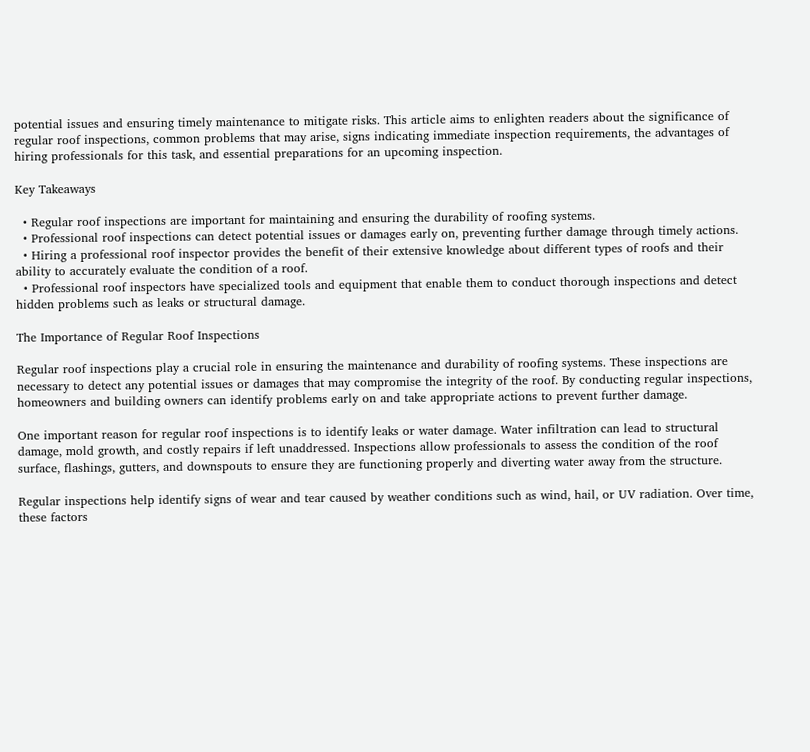potential issues and ensuring timely maintenance to mitigate risks. This article aims to enlighten readers about the significance of regular roof inspections, common problems that may arise, signs indicating immediate inspection requirements, the advantages of hiring professionals for this task, and essential preparations for an upcoming inspection.

Key Takeaways

  • Regular roof inspections are important for maintaining and ensuring the durability of roofing systems.
  • Professional roof inspections can detect potential issues or damages early on, preventing further damage through timely actions.
  • Hiring a professional roof inspector provides the benefit of their extensive knowledge about different types of roofs and their ability to accurately evaluate the condition of a roof.
  • Professional roof inspectors have specialized tools and equipment that enable them to conduct thorough inspections and detect hidden problems such as leaks or structural damage.

The Importance of Regular Roof Inspections

Regular roof inspections play a crucial role in ensuring the maintenance and durability of roofing systems. These inspections are necessary to detect any potential issues or damages that may compromise the integrity of the roof. By conducting regular inspections, homeowners and building owners can identify problems early on and take appropriate actions to prevent further damage.

One important reason for regular roof inspections is to identify leaks or water damage. Water infiltration can lead to structural damage, mold growth, and costly repairs if left unaddressed. Inspections allow professionals to assess the condition of the roof surface, flashings, gutters, and downspouts to ensure they are functioning properly and diverting water away from the structure.

Regular inspections help identify signs of wear and tear caused by weather conditions such as wind, hail, or UV radiation. Over time, these factors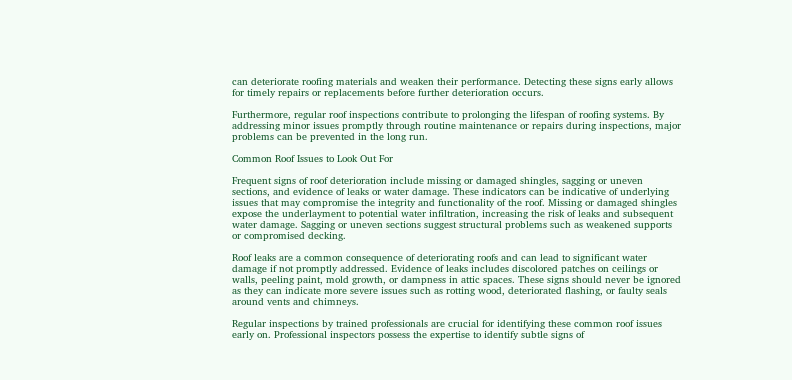can deteriorate roofing materials and weaken their performance. Detecting these signs early allows for timely repairs or replacements before further deterioration occurs.

Furthermore, regular roof inspections contribute to prolonging the lifespan of roofing systems. By addressing minor issues promptly through routine maintenance or repairs during inspections, major problems can be prevented in the long run.

Common Roof Issues to Look Out For

Frequent signs of roof deterioration include missing or damaged shingles, sagging or uneven sections, and evidence of leaks or water damage. These indicators can be indicative of underlying issues that may compromise the integrity and functionality of the roof. Missing or damaged shingles expose the underlayment to potential water infiltration, increasing the risk of leaks and subsequent water damage. Sagging or uneven sections suggest structural problems such as weakened supports or compromised decking.

Roof leaks are a common consequence of deteriorating roofs and can lead to significant water damage if not promptly addressed. Evidence of leaks includes discolored patches on ceilings or walls, peeling paint, mold growth, or dampness in attic spaces. These signs should never be ignored as they can indicate more severe issues such as rotting wood, deteriorated flashing, or faulty seals around vents and chimneys.

Regular inspections by trained professionals are crucial for identifying these common roof issues early on. Professional inspectors possess the expertise to identify subtle signs of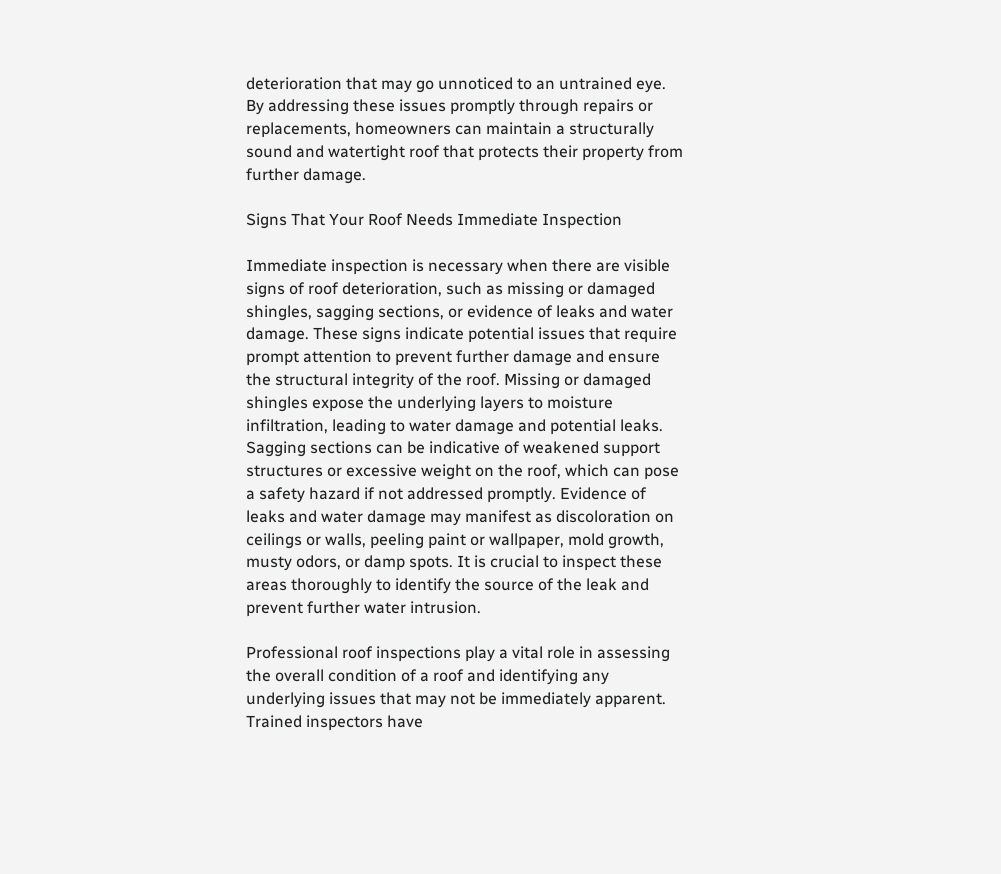deterioration that may go unnoticed to an untrained eye. By addressing these issues promptly through repairs or replacements, homeowners can maintain a structurally sound and watertight roof that protects their property from further damage.

Signs That Your Roof Needs Immediate Inspection

Immediate inspection is necessary when there are visible signs of roof deterioration, such as missing or damaged shingles, sagging sections, or evidence of leaks and water damage. These signs indicate potential issues that require prompt attention to prevent further damage and ensure the structural integrity of the roof. Missing or damaged shingles expose the underlying layers to moisture infiltration, leading to water damage and potential leaks. Sagging sections can be indicative of weakened support structures or excessive weight on the roof, which can pose a safety hazard if not addressed promptly. Evidence of leaks and water damage may manifest as discoloration on ceilings or walls, peeling paint or wallpaper, mold growth, musty odors, or damp spots. It is crucial to inspect these areas thoroughly to identify the source of the leak and prevent further water intrusion.

Professional roof inspections play a vital role in assessing the overall condition of a roof and identifying any underlying issues that may not be immediately apparent. Trained inspectors have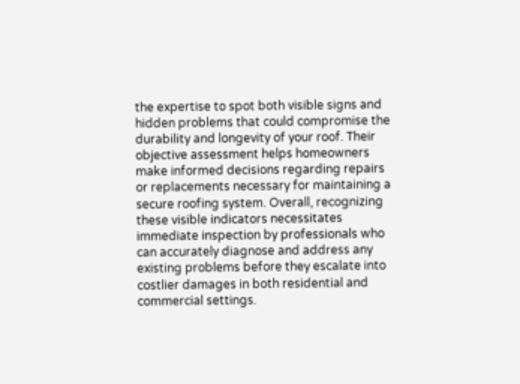the expertise to spot both visible signs and hidden problems that could compromise the durability and longevity of your roof. Their objective assessment helps homeowners make informed decisions regarding repairs or replacements necessary for maintaining a secure roofing system. Overall, recognizing these visible indicators necessitates immediate inspection by professionals who can accurately diagnose and address any existing problems before they escalate into costlier damages in both residential and commercial settings.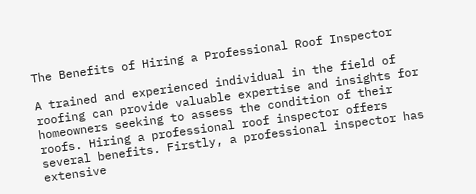The Benefits of Hiring a Professional Roof Inspector

A trained and experienced individual in the field of roofing can provide valuable expertise and insights for homeowners seeking to assess the condition of their roofs. Hiring a professional roof inspector offers several benefits. Firstly, a professional inspector has extensive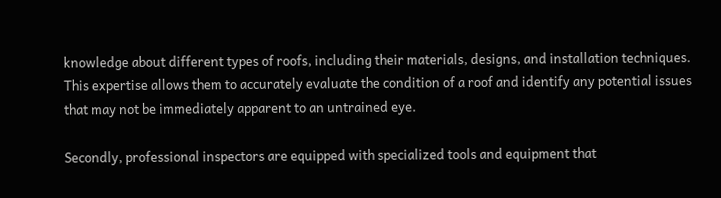knowledge about different types of roofs, including their materials, designs, and installation techniques. This expertise allows them to accurately evaluate the condition of a roof and identify any potential issues that may not be immediately apparent to an untrained eye.

Secondly, professional inspectors are equipped with specialized tools and equipment that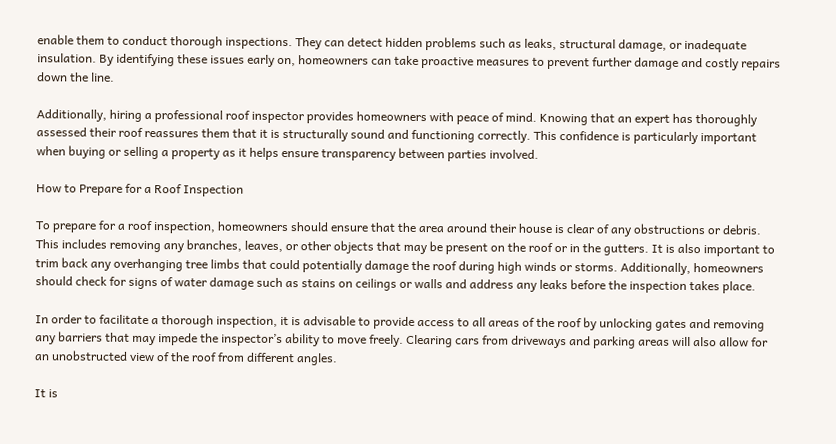enable them to conduct thorough inspections. They can detect hidden problems such as leaks, structural damage, or inadequate insulation. By identifying these issues early on, homeowners can take proactive measures to prevent further damage and costly repairs down the line.

Additionally, hiring a professional roof inspector provides homeowners with peace of mind. Knowing that an expert has thoroughly assessed their roof reassures them that it is structurally sound and functioning correctly. This confidence is particularly important when buying or selling a property as it helps ensure transparency between parties involved.

How to Prepare for a Roof Inspection

To prepare for a roof inspection, homeowners should ensure that the area around their house is clear of any obstructions or debris. This includes removing any branches, leaves, or other objects that may be present on the roof or in the gutters. It is also important to trim back any overhanging tree limbs that could potentially damage the roof during high winds or storms. Additionally, homeowners should check for signs of water damage such as stains on ceilings or walls and address any leaks before the inspection takes place.

In order to facilitate a thorough inspection, it is advisable to provide access to all areas of the roof by unlocking gates and removing any barriers that may impede the inspector’s ability to move freely. Clearing cars from driveways and parking areas will also allow for an unobstructed view of the roof from different angles.

It is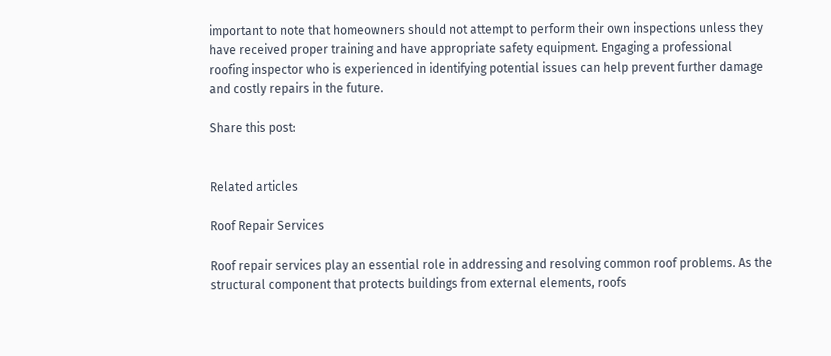important to note that homeowners should not attempt to perform their own inspections unless they have received proper training and have appropriate safety equipment. Engaging a professional roofing inspector who is experienced in identifying potential issues can help prevent further damage and costly repairs in the future.

Share this post:


Related articles

Roof Repair Services

Roof repair services play an essential role in addressing and resolving common roof problems. As the structural component that protects buildings from external elements, roofs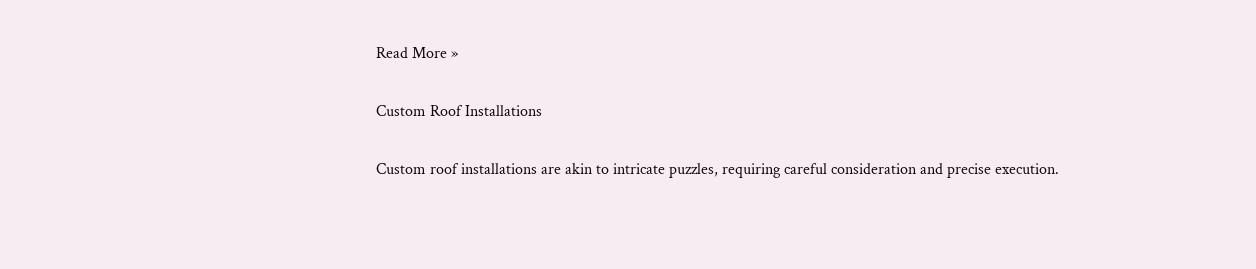Read More »

Custom Roof Installations

Custom roof installations are akin to intricate puzzles, requiring careful consideration and precise execution.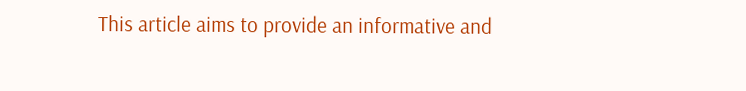This article aims to provide an informative and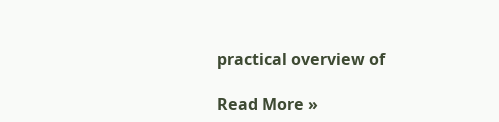practical overview of

Read More »